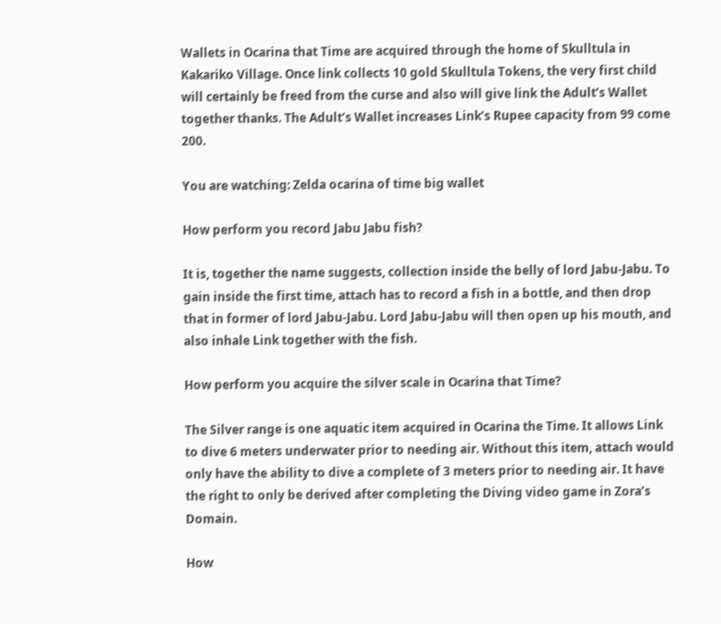Wallets in Ocarina that Time are acquired through the home of Skulltula in Kakariko Village. Once link collects 10 gold Skulltula Tokens, the very first child will certainly be freed from the curse and also will give link the Adult’s Wallet together thanks. The Adult’s Wallet increases Link’s Rupee capacity from 99 come 200.

You are watching: Zelda ocarina of time big wallet

How perform you record Jabu Jabu fish?

It is, together the name suggests, collection inside the belly of lord Jabu-Jabu. To gain inside the first time, attach has to record a fish in a bottle, and then drop that in former of lord Jabu-Jabu. Lord Jabu-Jabu will then open up his mouth, and also inhale Link together with the fish.

How perform you acquire the silver scale in Ocarina that Time?

The Silver range is one aquatic item acquired in Ocarina the Time. It allows Link to dive 6 meters underwater prior to needing air. Without this item, attach would only have the ability to dive a complete of 3 meters prior to needing air. It have the right to only be derived after completing the Diving video game in Zora’s Domain.

How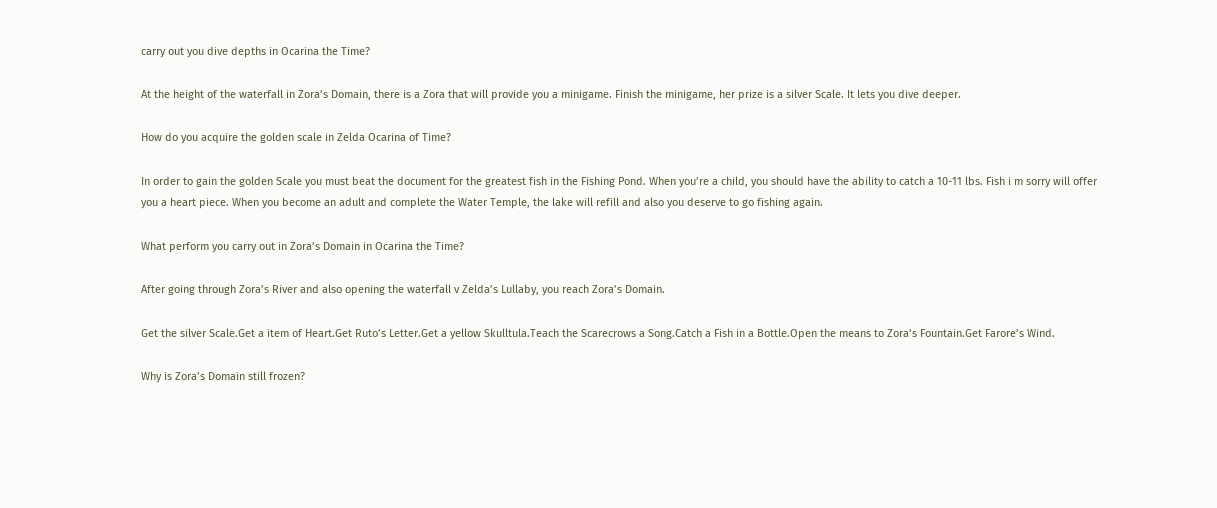carry out you dive depths in Ocarina the Time?

At the height of the waterfall in Zora’s Domain, there is a Zora that will provide you a minigame. Finish the minigame, her prize is a silver Scale. It lets you dive deeper.

How do you acquire the golden scale in Zelda Ocarina of Time?

In order to gain the golden Scale you must beat the document for the greatest fish in the Fishing Pond. When you’re a child, you should have the ability to catch a 10-11 lbs. Fish i m sorry will offer you a heart piece. When you become an adult and complete the Water Temple, the lake will refill and also you deserve to go fishing again.

What perform you carry out in Zora’s Domain in Ocarina the Time?

After going through Zora’s River and also opening the waterfall v Zelda’s Lullaby, you reach Zora’s Domain.

Get the silver Scale.Get a item of Heart.Get Ruto’s Letter.Get a yellow Skulltula.Teach the Scarecrows a Song.Catch a Fish in a Bottle.Open the means to Zora’s Fountain.Get Farore’s Wind.

Why is Zora’s Domain still frozen?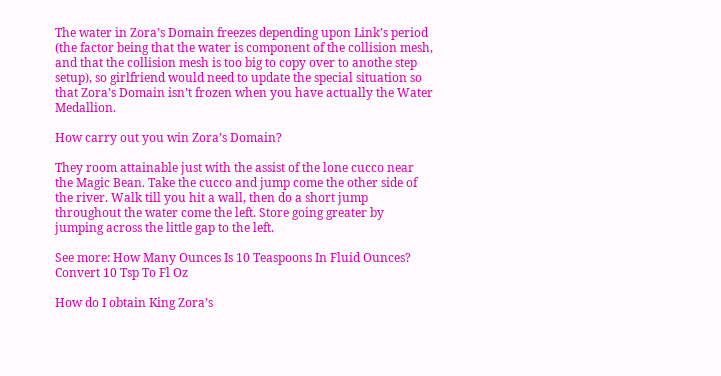The water in Zora’s Domain freezes depending upon Link’s period (the factor being that the water is component of the collision mesh, and that the collision mesh is too big to copy over to anothe step setup), so girlfriend would need to update the special situation so that Zora’s Domain isn’t frozen when you have actually the Water Medallion.

How carry out you win Zora’s Domain?

They room attainable just with the assist of the lone cucco near the Magic Bean. Take the cucco and jump come the other side of the river. Walk till you hit a wall, then do a short jump throughout the water come the left. Store going greater by jumping across the little gap to the left.

See more: How Many Ounces Is 10 Teaspoons In Fluid Ounces? Convert 10 Tsp To Fl Oz

How do I obtain King Zora’s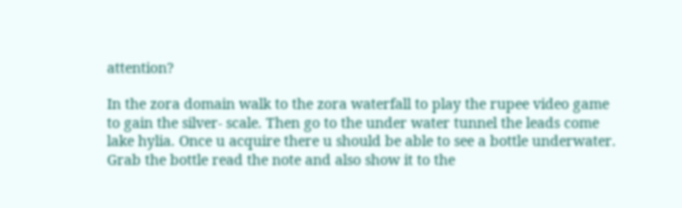attention?

In the zora domain walk to the zora waterfall to play the rupee video game to gain the silver- scale. Then go to the under water tunnel the leads come lake hylia. Once u acquire there u should be able to see a bottle underwater. Grab the bottle read the note and also show it to the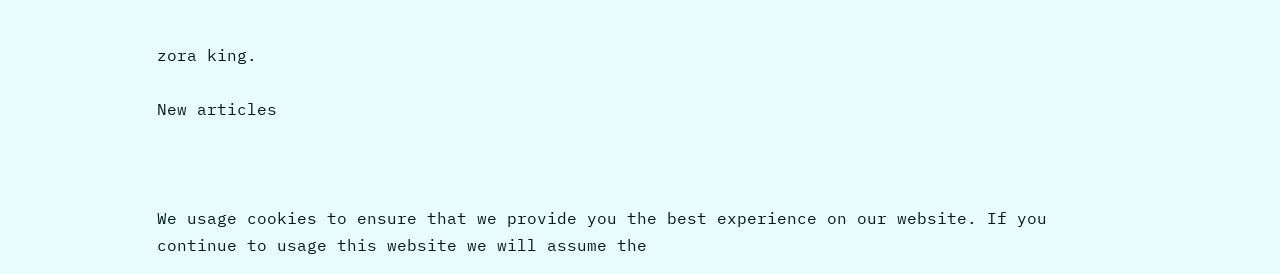zora king.

New articles



We usage cookies to ensure that we provide you the best experience on our website. If you continue to usage this website we will assume the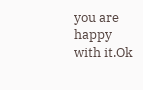you are happy with it.Ok